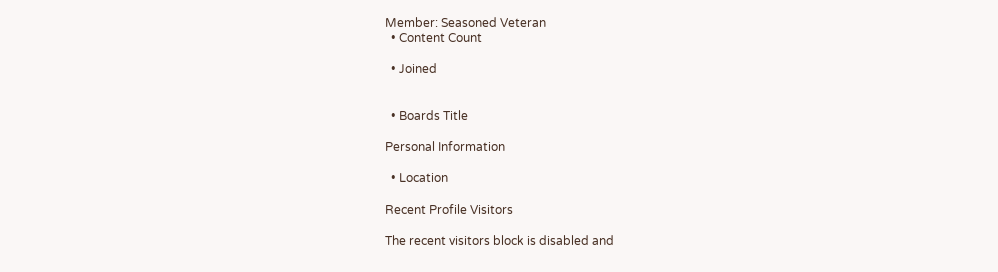Member: Seasoned Veteran
  • Content Count

  • Joined


  • Boards Title

Personal Information

  • Location

Recent Profile Visitors

The recent visitors block is disabled and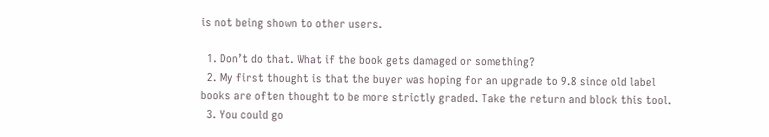is not being shown to other users.

  1. Don’t do that. What if the book gets damaged or something?
  2. My first thought is that the buyer was hoping for an upgrade to 9.8 since old label books are often thought to be more strictly graded. Take the return and block this tool.
  3. You could go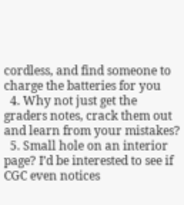cordless, and find someone to charge the batteries for you
  4. Why not just get the graders notes, crack them out and learn from your mistakes?
  5. Small hole on an interior page? I’d be interested to see if CGC even notices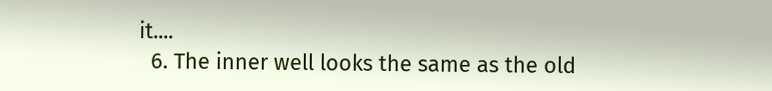it....
  6. The inner well looks the same as the old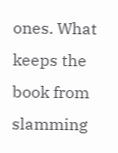ones. What keeps the book from slamming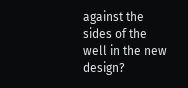against the sides of the well in the new design?